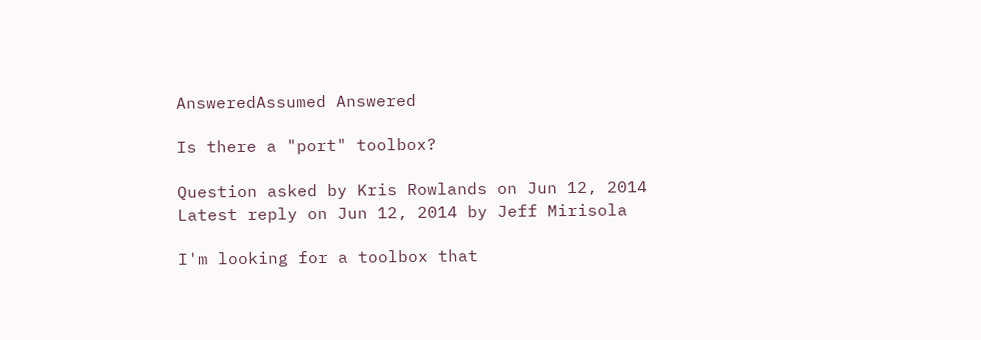AnsweredAssumed Answered

Is there a "port" toolbox?

Question asked by Kris Rowlands on Jun 12, 2014
Latest reply on Jun 12, 2014 by Jeff Mirisola

I'm looking for a toolbox that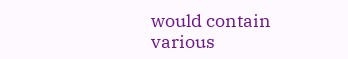would contain various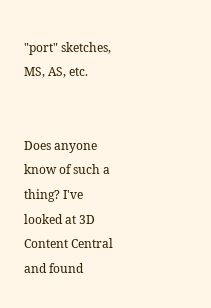"port" sketches, MS, AS, etc.


Does anyone know of such a thing? I've looked at 3D Content Central and found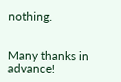nothing.


Many thanks in advance!